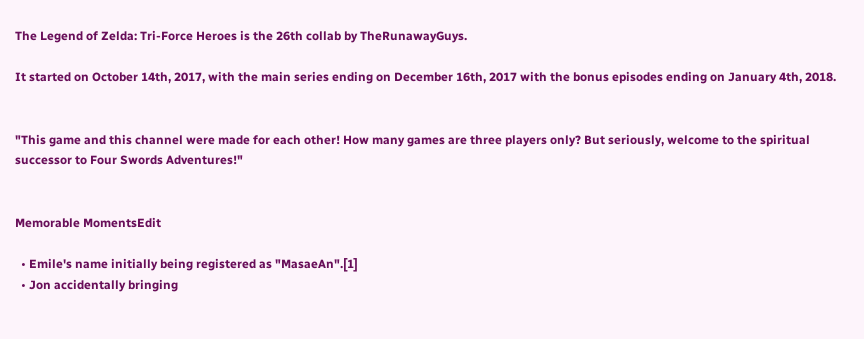The Legend of Zelda: Tri-Force Heroes is the 26th collab by TheRunawayGuys.

It started on October 14th, 2017, with the main series ending on December 16th, 2017 with the bonus episodes ending on January 4th, 2018.


"This game and this channel were made for each other! How many games are three players only? But seriously, welcome to the spiritual successor to Four Swords Adventures!"


Memorable MomentsEdit

  • Emile's name initially being registered as "MasaeAn".[1]
  • Jon accidentally bringing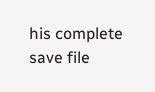his complete save file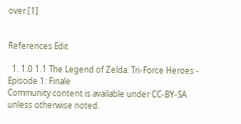over.[1]


References Edit

  1. 1.0 1.1 The Legend of Zelda: Tri-Force Heroes - Episode 1: Finale
Community content is available under CC-BY-SA unless otherwise noted.